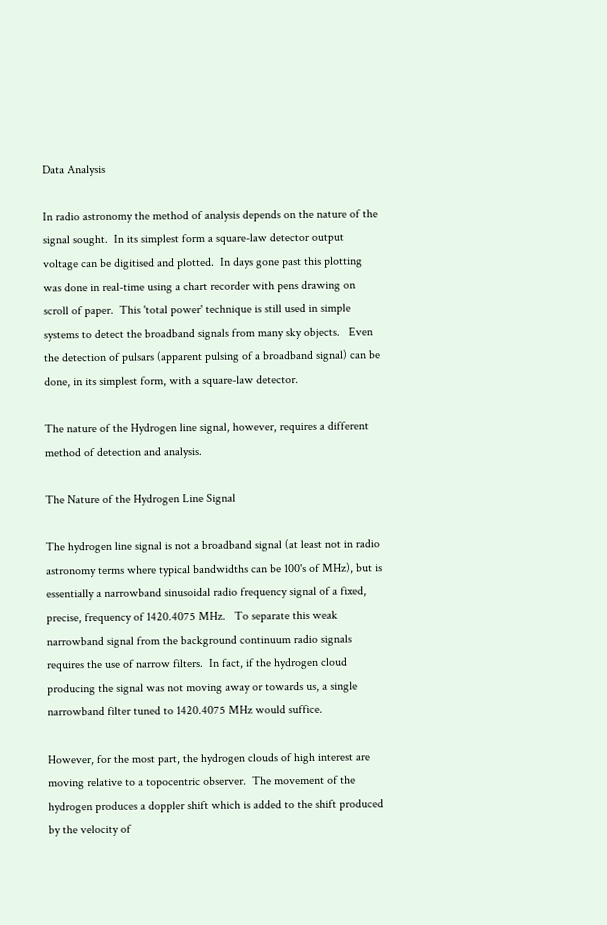Data Analysis

In radio astronomy the method of analysis depends on the nature of the signal sought.  In its simplest form a square-law detector output voltage can be digitised and plotted.  In days gone past this plotting was done in real-time using a chart recorder with pens drawing on scroll of paper.  This 'total power' technique is still used in simple systems to detect the broadband signals from many sky objects.   Even the detection of pulsars (apparent pulsing of a broadband signal) can be done, in its simplest form, with a square-law detector.

The nature of the Hydrogen line signal, however, requires a different method of detection and analysis.

The Nature of the Hydrogen Line Signal

The hydrogen line signal is not a broadband signal (at least not in radio astronomy terms where typical bandwidths can be 100's of MHz), but is essentially a narrowband sinusoidal radio frequency signal of a fixed, precise, frequency of 1420.4075 MHz.   To separate this weak narrowband signal from the background continuum radio signals requires the use of narrow filters.  In fact, if the hydrogen cloud producing the signal was not moving away or towards us, a single narrowband filter tuned to 1420.4075 MHz would suffice.

However, for the most part, the hydrogen clouds of high interest are moving relative to a topocentric observer.  The movement of the hydrogen produces a doppler shift which is added to the shift produced by the velocity of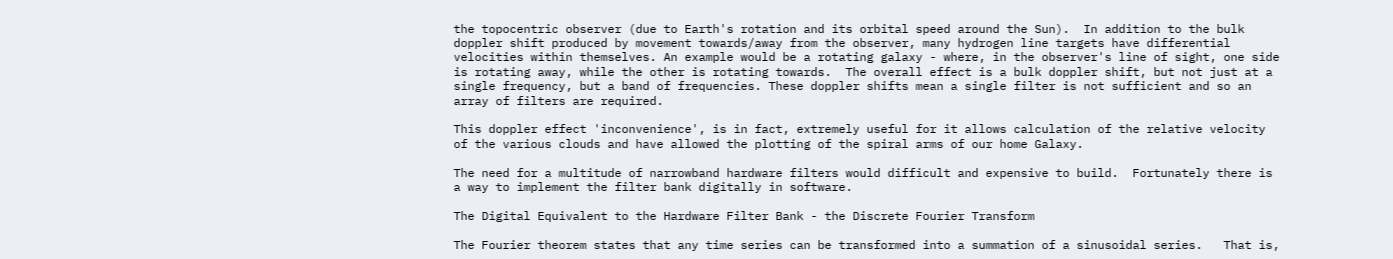the topocentric observer (due to Earth's rotation and its orbital speed around the Sun).  In addition to the bulk doppler shift produced by movement towards/away from the observer, many hydrogen line targets have differential velocities within themselves. An example would be a rotating galaxy - where, in the observer's line of sight, one side is rotating away, while the other is rotating towards.  The overall effect is a bulk doppler shift, but not just at a single frequency, but a band of frequencies. These doppler shifts mean a single filter is not sufficient and so an array of filters are required.

This doppler effect 'inconvenience', is in fact, extremely useful for it allows calculation of the relative velocity of the various clouds and have allowed the plotting of the spiral arms of our home Galaxy.

The need for a multitude of narrowband hardware filters would difficult and expensive to build.  Fortunately there is a way to implement the filter bank digitally in software.

The Digital Equivalent to the Hardware Filter Bank - the Discrete Fourier Transform

The Fourier theorem states that any time series can be transformed into a summation of a sinusoidal series.   That is,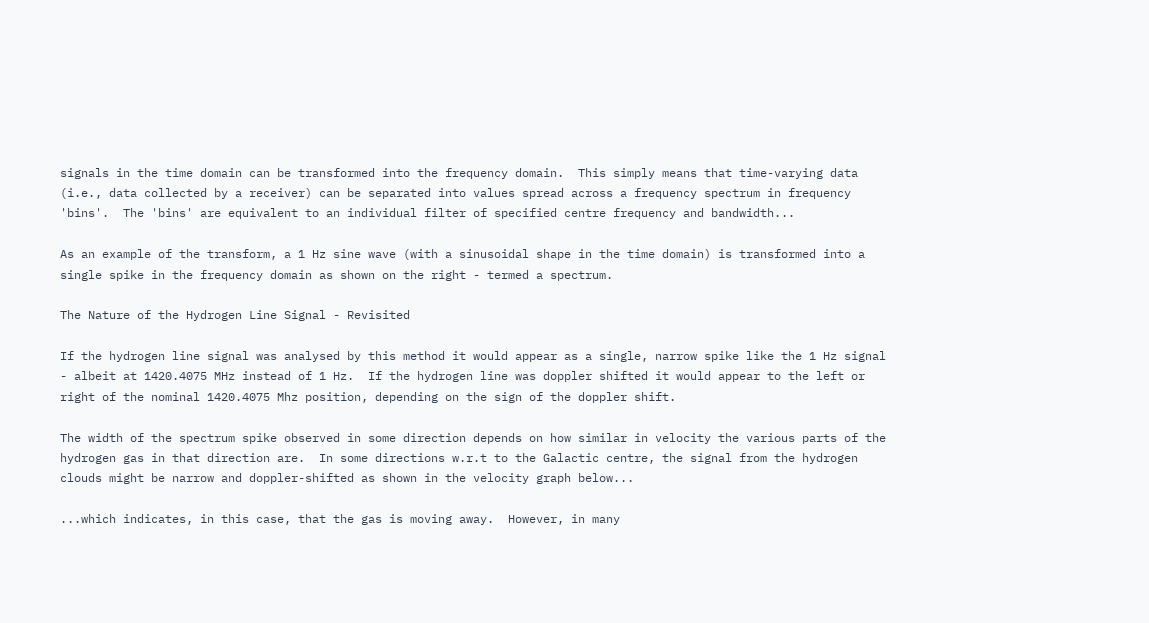signals in the time domain can be transformed into the frequency domain.  This simply means that time-varying data (i.e., data collected by a receiver) can be separated into values spread across a frequency spectrum in frequency 'bins'.  The 'bins' are equivalent to an individual filter of specified centre frequency and bandwidth...

As an example of the transform, a 1 Hz sine wave (with a sinusoidal shape in the time domain) is transformed into a single spike in the frequency domain as shown on the right - termed a spectrum.

The Nature of the Hydrogen Line Signal - Revisited

If the hydrogen line signal was analysed by this method it would appear as a single, narrow spike like the 1 Hz signal - albeit at 1420.4075 MHz instead of 1 Hz.  If the hydrogen line was doppler shifted it would appear to the left or right of the nominal 1420.4075 Mhz position, depending on the sign of the doppler shift.

The width of the spectrum spike observed in some direction depends on how similar in velocity the various parts of the hydrogen gas in that direction are.  In some directions w.r.t to the Galactic centre, the signal from the hydrogen clouds might be narrow and doppler-shifted as shown in the velocity graph below...

...which indicates, in this case, that the gas is moving away.  However, in many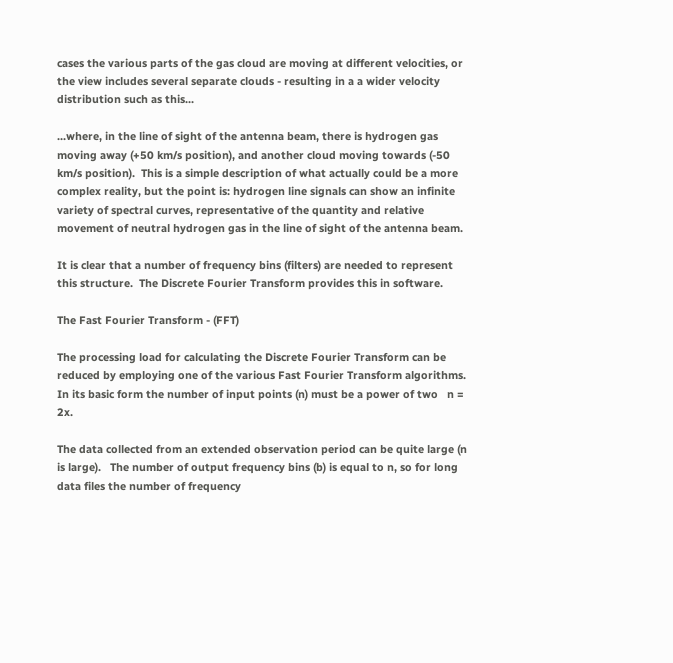cases the various parts of the gas cloud are moving at different velocities, or the view includes several separate clouds - resulting in a a wider velocity distribution such as this...

...where, in the line of sight of the antenna beam, there is hydrogen gas moving away (+50 km/s position), and another cloud moving towards (-50 km/s position).  This is a simple description of what actually could be a more complex reality, but the point is: hydrogen line signals can show an infinite variety of spectral curves, representative of the quantity and relative movement of neutral hydrogen gas in the line of sight of the antenna beam.

It is clear that a number of frequency bins (filters) are needed to represent this structure.  The Discrete Fourier Transform provides this in software.

The Fast Fourier Transform - (FFT)

The processing load for calculating the Discrete Fourier Transform can be reduced by employing one of the various Fast Fourier Transform algorithms.  In its basic form the number of input points (n) must be a power of two   n = 2x.

The data collected from an extended observation period can be quite large (n is large).   The number of output frequency bins (b) is equal to n, so for long data files the number of frequency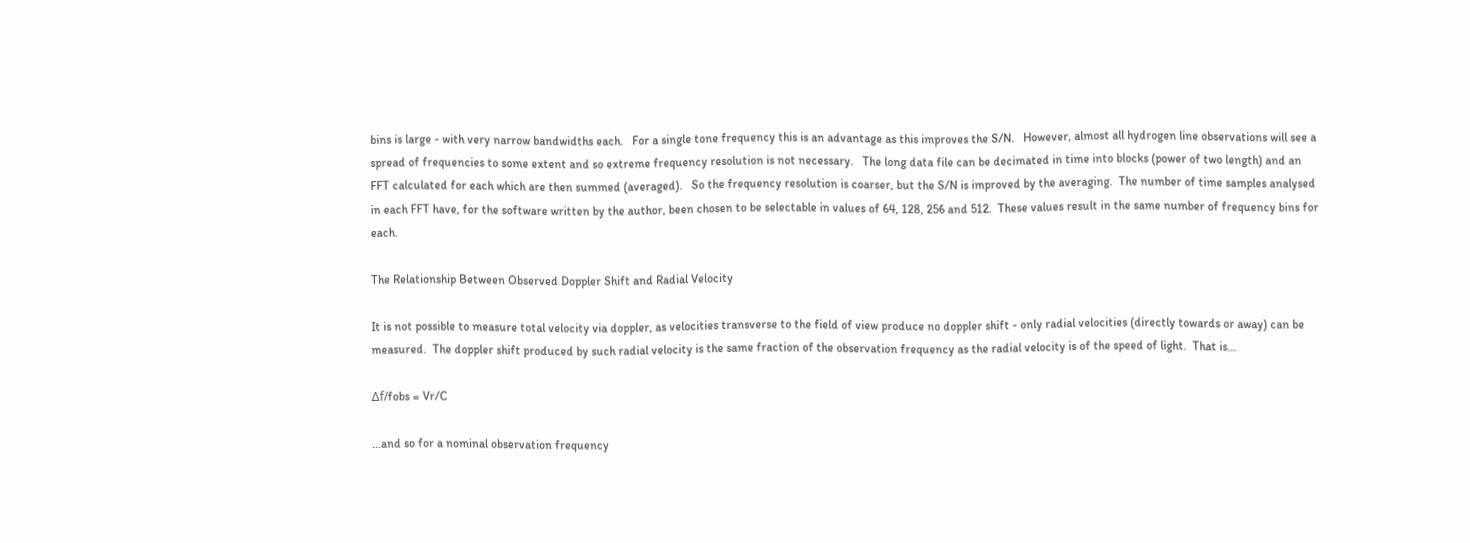bins is large - with very narrow bandwidths each.   For a single tone frequency this is an advantage as this improves the S/N.   However, almost all hydrogen line observations will see a spread of frequencies to some extent and so extreme frequency resolution is not necessary.   The long data file can be decimated in time into blocks (power of two length) and an FFT calculated for each which are then summed (averaged).   So the frequency resolution is coarser, but the S/N is improved by the averaging.  The number of time samples analysed in each FFT have, for the software written by the author, been chosen to be selectable in values of 64, 128, 256 and 512.  These values result in the same number of frequency bins for each.

The Relationship Between Observed Doppler Shift and Radial Velocity

It is not possible to measure total velocity via doppler, as velocities transverse to the field of view produce no doppler shift - only radial velocities (directly towards or away) can be measured.  The doppler shift produced by such radial velocity is the same fraction of the observation frequency as the radial velocity is of the speed of light.  That is...

Δf/fobs = Vr/C

...and so for a nominal observation frequency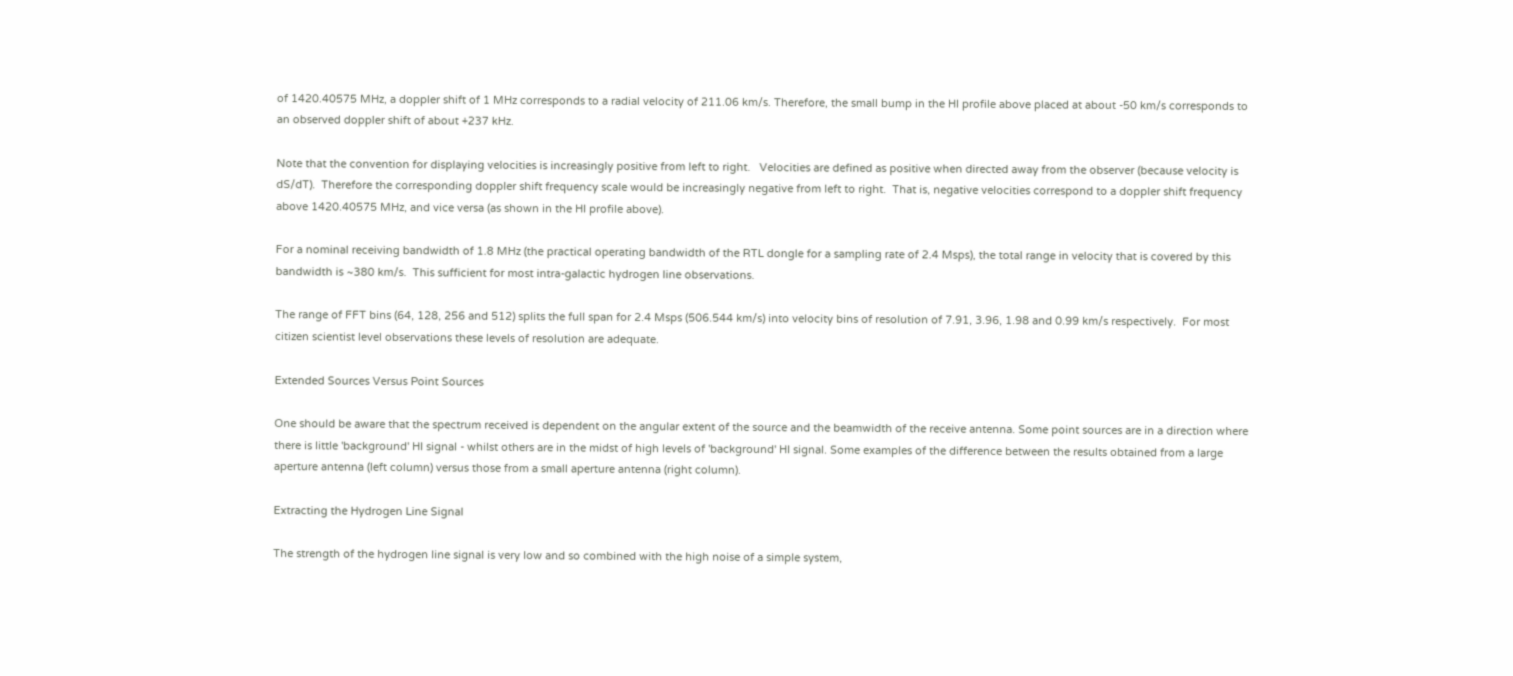of 1420.40575 MHz, a doppler shift of 1 MHz corresponds to a radial velocity of 211.06 km/s. Therefore, the small bump in the HI profile above placed at about -50 km/s corresponds to an observed doppler shift of about +237 kHz.

Note that the convention for displaying velocities is increasingly positive from left to right.   Velocities are defined as positive when directed away from the observer (because velocity is dS/dT).  Therefore the corresponding doppler shift frequency scale would be increasingly negative from left to right.  That is, negative velocities correspond to a doppler shift frequency above 1420.40575 MHz, and vice versa (as shown in the HI profile above).

For a nominal receiving bandwidth of 1.8 MHz (the practical operating bandwidth of the RTL dongle for a sampling rate of 2.4 Msps), the total range in velocity that is covered by this bandwidth is ~380 km/s.  This sufficient for most intra-galactic hydrogen line observations.

The range of FFT bins (64, 128, 256 and 512) splits the full span for 2.4 Msps (506.544 km/s) into velocity bins of resolution of 7.91, 3.96, 1.98 and 0.99 km/s respectively.  For most citizen scientist level observations these levels of resolution are adequate.

Extended Sources Versus Point Sources

One should be aware that the spectrum received is dependent on the angular extent of the source and the beamwidth of the receive antenna. Some point sources are in a direction where there is little 'background' HI signal - whilst others are in the midst of high levels of 'background' HI signal. Some examples of the difference between the results obtained from a large aperture antenna (left column) versus those from a small aperture antenna (right column).

Extracting the Hydrogen Line Signal

The strength of the hydrogen line signal is very low and so combined with the high noise of a simple system,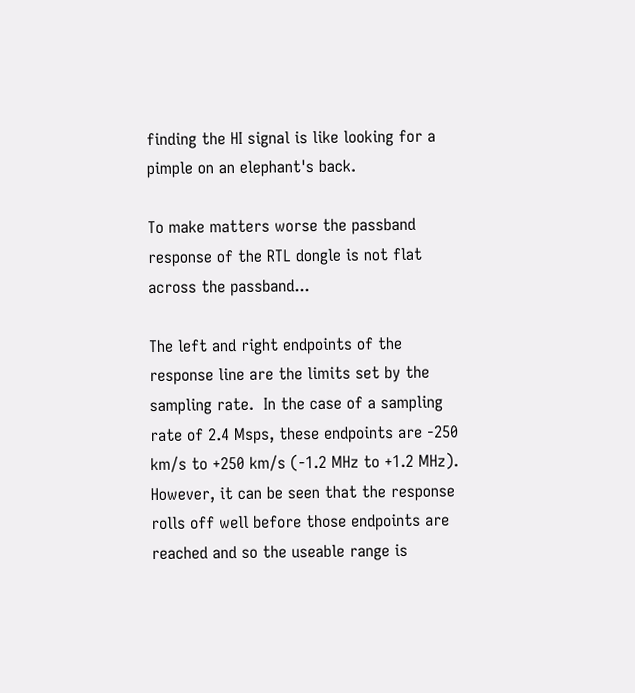finding the HI signal is like looking for a pimple on an elephant's back.

To make matters worse the passband response of the RTL dongle is not flat across the passband...

The left and right endpoints of the response line are the limits set by the sampling rate.  In the case of a sampling rate of 2.4 Msps, these endpoints are -250 km/s to +250 km/s (-1.2 MHz to +1.2 MHz).  However, it can be seen that the response rolls off well before those endpoints are reached and so the useable range is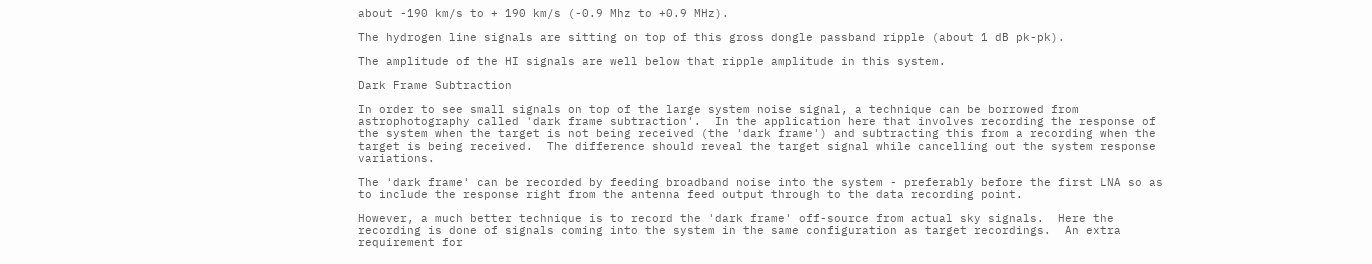about -190 km/s to + 190 km/s (-0.9 Mhz to +0.9 MHz).

The hydrogen line signals are sitting on top of this gross dongle passband ripple (about 1 dB pk-pk).

The amplitude of the HI signals are well below that ripple amplitude in this system.

Dark Frame Subtraction

In order to see small signals on top of the large system noise signal, a technique can be borrowed from astrophotography called 'dark frame subtraction'.  In the application here that involves recording the response of the system when the target is not being received (the 'dark frame') and subtracting this from a recording when the target is being received.  The difference should reveal the target signal while cancelling out the system response variations.

The 'dark frame' can be recorded by feeding broadband noise into the system - preferably before the first LNA so as to include the response right from the antenna feed output through to the data recording point.

However, a much better technique is to record the 'dark frame' off-source from actual sky signals.  Here the recording is done of signals coming into the system in the same configuration as target recordings.  An extra requirement for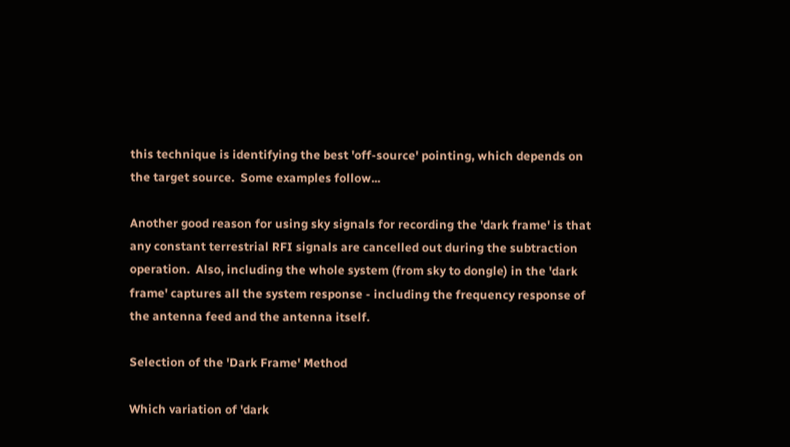this technique is identifying the best 'off-source' pointing, which depends on the target source.  Some examples follow...

Another good reason for using sky signals for recording the 'dark frame' is that any constant terrestrial RFI signals are cancelled out during the subtraction operation.  Also, including the whole system (from sky to dongle) in the 'dark frame' captures all the system response - including the frequency response of the antenna feed and the antenna itself.

Selection of the 'Dark Frame' Method

Which variation of 'dark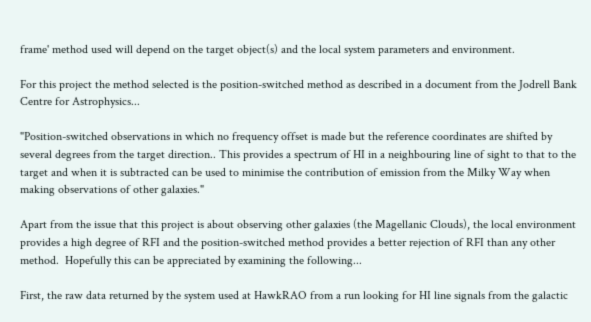frame' method used will depend on the target object(s) and the local system parameters and environment.

For this project the method selected is the position-switched method as described in a document from the Jodrell Bank Centre for Astrophysics...

"Position-switched observations in which no frequency offset is made but the reference coordinates are shifted by several degrees from the target direction.. This provides a spectrum of HI in a neighbouring line of sight to that to the target and when it is subtracted can be used to minimise the contribution of emission from the Milky Way when making observations of other galaxies."

Apart from the issue that this project is about observing other galaxies (the Magellanic Clouds), the local environment provides a high degree of RFI and the position-switched method provides a better rejection of RFI than any other method.  Hopefully this can be appreciated by examining the following...

First, the raw data returned by the system used at HawkRAO from a run looking for HI line signals from the galactic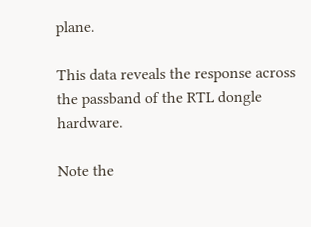plane.

This data reveals the response across the passband of the RTL dongle hardware.

Note the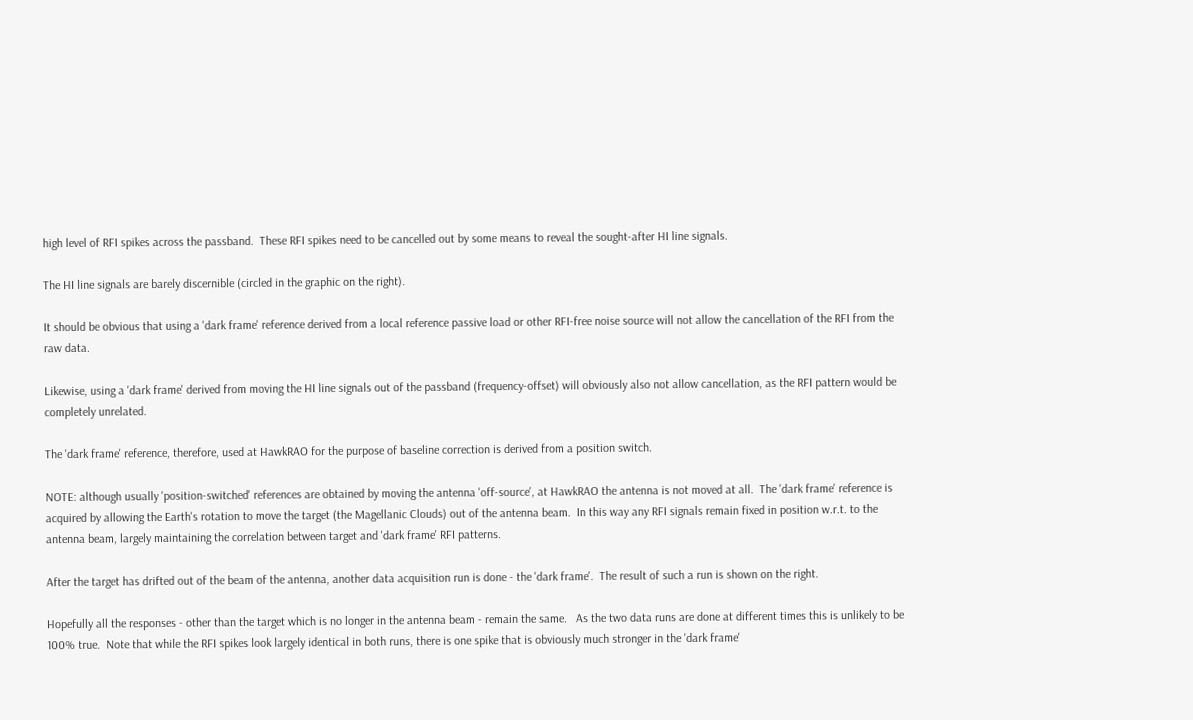high level of RFI spikes across the passband.  These RFI spikes need to be cancelled out by some means to reveal the sought-after HI line signals.

The HI line signals are barely discernible (circled in the graphic on the right).

It should be obvious that using a 'dark frame' reference derived from a local reference passive load or other RFI-free noise source will not allow the cancellation of the RFI from the raw data.

Likewise, using a 'dark frame' derived from moving the HI line signals out of the passband (frequency-offset) will obviously also not allow cancellation, as the RFI pattern would be completely unrelated.

The 'dark frame' reference, therefore, used at HawkRAO for the purpose of baseline correction is derived from a position switch.

NOTE: although usually 'position-switched' references are obtained by moving the antenna 'off-source', at HawkRAO the antenna is not moved at all.  The 'dark frame' reference is acquired by allowing the Earth's rotation to move the target (the Magellanic Clouds) out of the antenna beam.  In this way any RFI signals remain fixed in position w.r.t. to the antenna beam, largely maintaining the correlation between target and 'dark frame' RFI patterns.

After the target has drifted out of the beam of the antenna, another data acquisition run is done - the 'dark frame'.  The result of such a run is shown on the right.

Hopefully all the responses - other than the target which is no longer in the antenna beam - remain the same.   As the two data runs are done at different times this is unlikely to be 100% true.  Note that while the RFI spikes look largely identical in both runs, there is one spike that is obviously much stronger in the 'dark frame'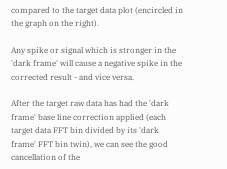compared to the target data plot (encircled in the graph on the right).

Any spike or signal which is stronger in the 'dark frame' will cause a negative spike in the corrected result - and vice versa.

After the target raw data has had the 'dark frame' base line correction applied (each target data FFT bin divided by its 'dark frame' FFT bin twin), we can see the good cancellation of the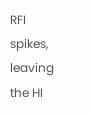RFI spikes, leaving the HI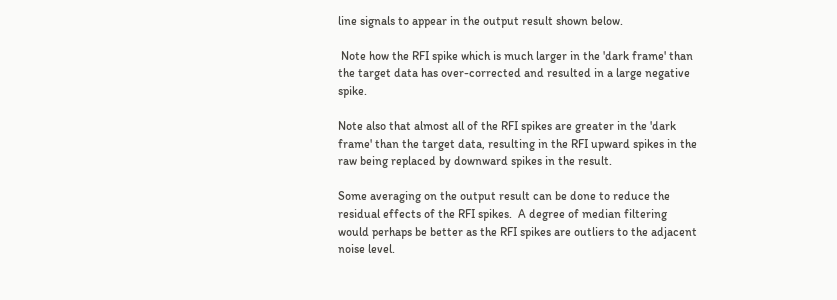line signals to appear in the output result shown below.

 Note how the RFI spike which is much larger in the 'dark frame' than the target data has over-corrected and resulted in a large negative spike.

Note also that almost all of the RFI spikes are greater in the 'dark frame' than the target data, resulting in the RFI upward spikes in the raw being replaced by downward spikes in the result.

Some averaging on the output result can be done to reduce the residual effects of the RFI spikes.  A degree of median filtering would perhaps be better as the RFI spikes are outliers to the adjacent noise level.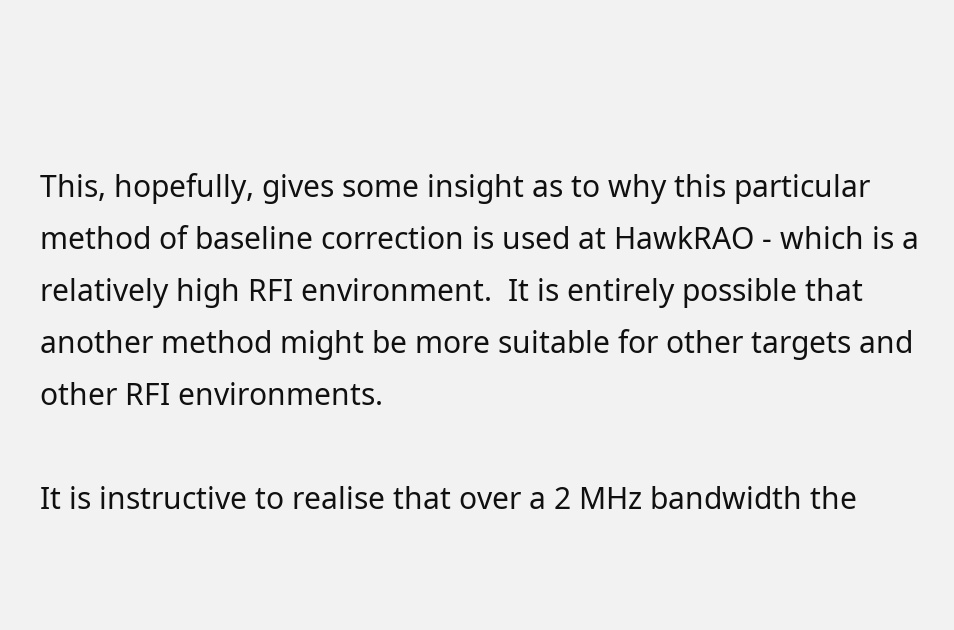This, hopefully, gives some insight as to why this particular method of baseline correction is used at HawkRAO - which is a relatively high RFI environment.  It is entirely possible that another method might be more suitable for other targets and other RFI environments.

It is instructive to realise that over a 2 MHz bandwidth the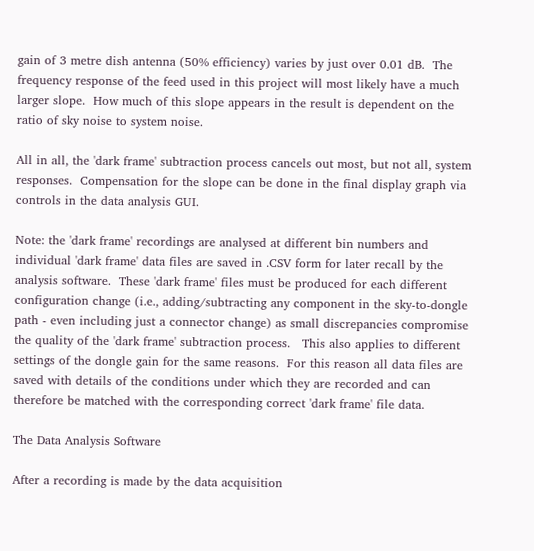gain of 3 metre dish antenna (50% efficiency) varies by just over 0.01 dB.  The frequency response of the feed used in this project will most likely have a much larger slope.  How much of this slope appears in the result is dependent on the ratio of sky noise to system noise.

All in all, the 'dark frame' subtraction process cancels out most, but not all, system responses.  Compensation for the slope can be done in the final display graph via controls in the data analysis GUI.

Note: the 'dark frame' recordings are analysed at different bin numbers and individual 'dark frame' data files are saved in .CSV form for later recall by the analysis software.  These 'dark frame' files must be produced for each different configuration change (i.e., adding/subtracting any component in the sky-to-dongle path - even including just a connector change) as small discrepancies compromise the quality of the 'dark frame' subtraction process.   This also applies to different settings of the dongle gain for the same reasons.  For this reason all data files are saved with details of the conditions under which they are recorded and can therefore be matched with the corresponding correct 'dark frame' file data.

The Data Analysis Software

After a recording is made by the data acquisition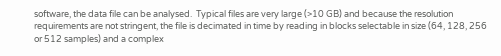software, the data file can be analysed.  Typical files are very large (>10 GB) and because the resolution requirements are not stringent, the file is decimated in time by reading in blocks selectable in size (64, 128, 256 or 512 samples) and a complex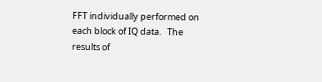FFT individually performed on each block of IQ data.   The results of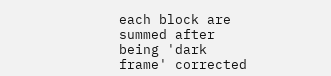each block are summed after being 'dark frame' corrected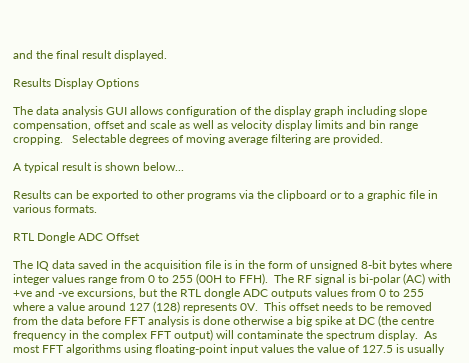and the final result displayed.

Results Display Options

The data analysis GUI allows configuration of the display graph including slope compensation, offset and scale as well as velocity display limits and bin range cropping.   Selectable degrees of moving average filtering are provided.

A typical result is shown below...

Results can be exported to other programs via the clipboard or to a graphic file in various formats.

RTL Dongle ADC Offset

The IQ data saved in the acquisition file is in the form of unsigned 8-bit bytes where integer values range from 0 to 255 (00H to FFH).  The RF signal is bi-polar (AC) with +ve and -ve excursions, but the RTL dongle ADC outputs values from 0 to 255 where a value around 127 (128) represents 0V.  This offset needs to be removed from the data before FFT analysis is done otherwise a big spike at DC (the centre frequency in the complex FFT output) will contaminate the spectrum display.  As most FFT algorithms using floating-point input values the value of 127.5 is usually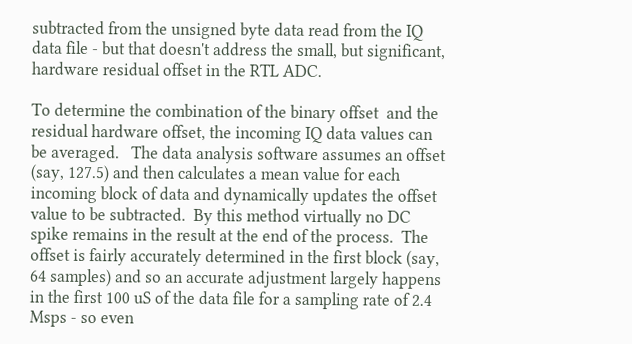subtracted from the unsigned byte data read from the IQ data file - but that doesn't address the small, but significant, hardware residual offset in the RTL ADC.

To determine the combination of the binary offset  and the residual hardware offset, the incoming IQ data values can be averaged.   The data analysis software assumes an offset (say, 127.5) and then calculates a mean value for each incoming block of data and dynamically updates the offset value to be subtracted.  By this method virtually no DC spike remains in the result at the end of the process.  The offset is fairly accurately determined in the first block (say, 64 samples) and so an accurate adjustment largely happens in the first 100 uS of the data file for a sampling rate of 2.4 Msps - so even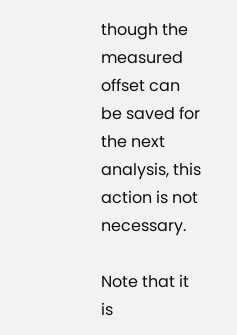though the measured offset can be saved for the next analysis, this action is not necessary.

Note that it is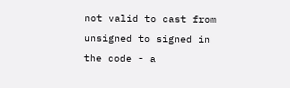not valid to cast from unsigned to signed in the code - a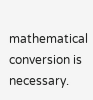mathematical conversion is necessary.